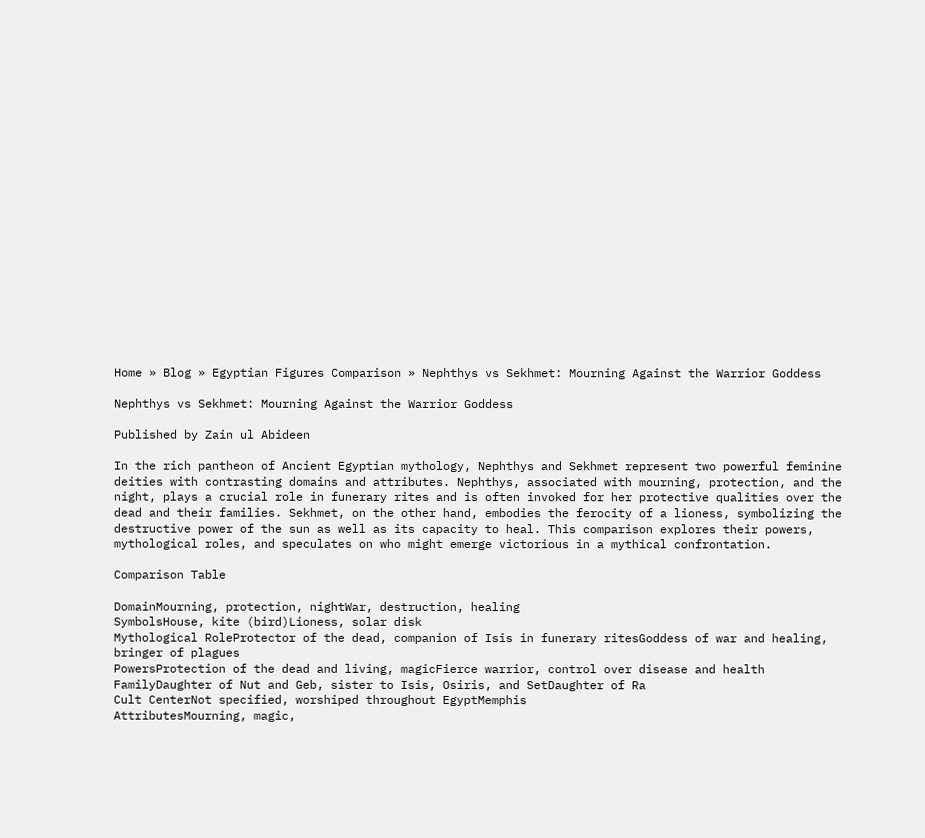Home » Blog » Egyptian Figures Comparison » Nephthys vs Sekhmet: Mourning Against the Warrior Goddess

Nephthys vs Sekhmet: Mourning Against the Warrior Goddess

Published by Zain ul Abideen

In the rich pantheon of Ancient Egyptian mythology, Nephthys and Sekhmet represent two powerful feminine deities with contrasting domains and attributes. Nephthys, associated with mourning, protection, and the night, plays a crucial role in funerary rites and is often invoked for her protective qualities over the dead and their families. Sekhmet, on the other hand, embodies the ferocity of a lioness, symbolizing the destructive power of the sun as well as its capacity to heal. This comparison explores their powers, mythological roles, and speculates on who might emerge victorious in a mythical confrontation.

Comparison Table

DomainMourning, protection, nightWar, destruction, healing
SymbolsHouse, kite (bird)Lioness, solar disk
Mythological RoleProtector of the dead, companion of Isis in funerary ritesGoddess of war and healing, bringer of plagues
PowersProtection of the dead and living, magicFierce warrior, control over disease and health
FamilyDaughter of Nut and Geb, sister to Isis, Osiris, and SetDaughter of Ra
Cult CenterNot specified, worshiped throughout EgyptMemphis
AttributesMourning, magic,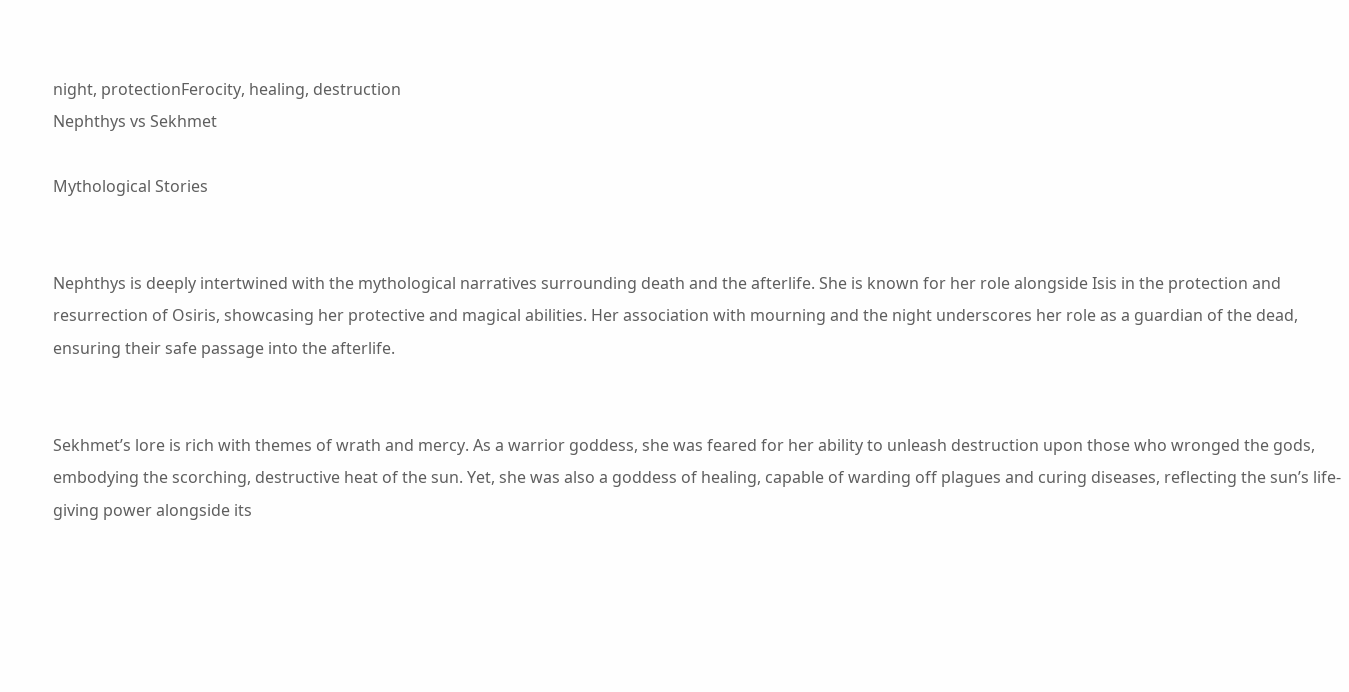night, protectionFerocity, healing, destruction
Nephthys vs Sekhmet

Mythological Stories


Nephthys is deeply intertwined with the mythological narratives surrounding death and the afterlife. She is known for her role alongside Isis in the protection and resurrection of Osiris, showcasing her protective and magical abilities. Her association with mourning and the night underscores her role as a guardian of the dead, ensuring their safe passage into the afterlife.


Sekhmet’s lore is rich with themes of wrath and mercy. As a warrior goddess, she was feared for her ability to unleash destruction upon those who wronged the gods, embodying the scorching, destructive heat of the sun. Yet, she was also a goddess of healing, capable of warding off plagues and curing diseases, reflecting the sun’s life-giving power alongside its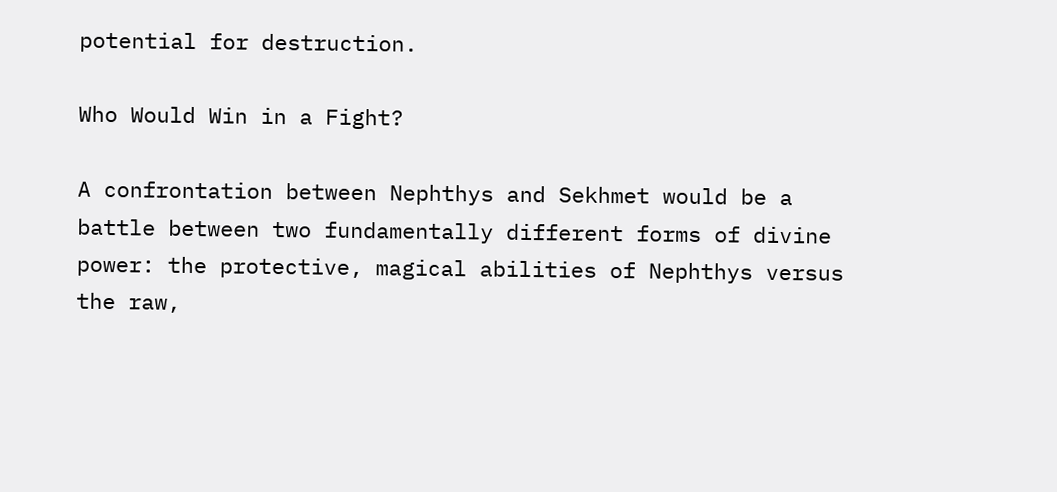potential for destruction.

Who Would Win in a Fight?

A confrontation between Nephthys and Sekhmet would be a battle between two fundamentally different forms of divine power: the protective, magical abilities of Nephthys versus the raw,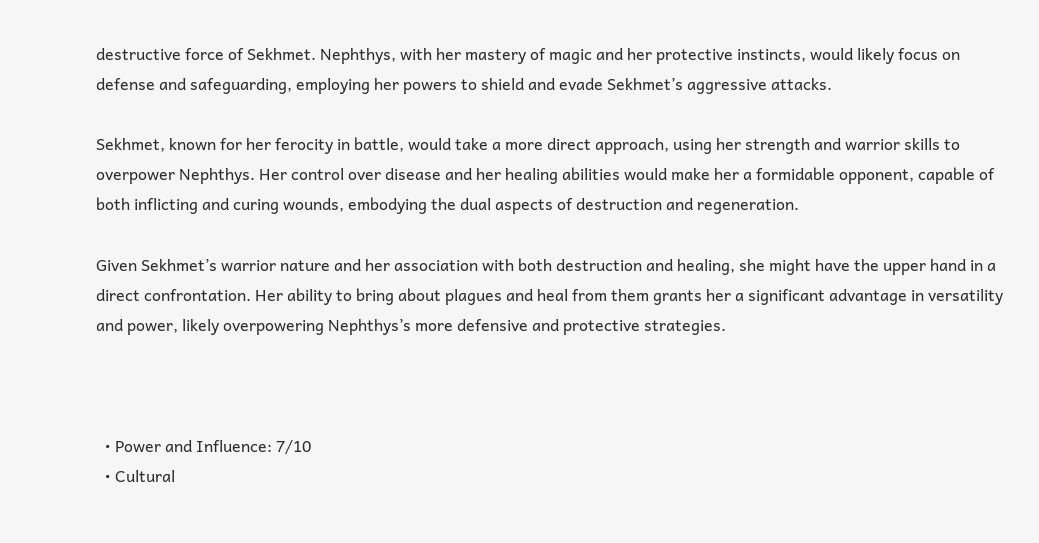destructive force of Sekhmet. Nephthys, with her mastery of magic and her protective instincts, would likely focus on defense and safeguarding, employing her powers to shield and evade Sekhmet’s aggressive attacks.

Sekhmet, known for her ferocity in battle, would take a more direct approach, using her strength and warrior skills to overpower Nephthys. Her control over disease and her healing abilities would make her a formidable opponent, capable of both inflicting and curing wounds, embodying the dual aspects of destruction and regeneration.

Given Sekhmet’s warrior nature and her association with both destruction and healing, she might have the upper hand in a direct confrontation. Her ability to bring about plagues and heal from them grants her a significant advantage in versatility and power, likely overpowering Nephthys’s more defensive and protective strategies.



  • Power and Influence: 7/10
  • Cultural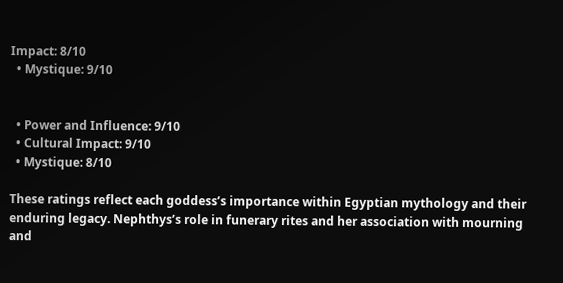Impact: 8/10
  • Mystique: 9/10


  • Power and Influence: 9/10
  • Cultural Impact: 9/10
  • Mystique: 8/10

These ratings reflect each goddess’s importance within Egyptian mythology and their enduring legacy. Nephthys’s role in funerary rites and her association with mourning and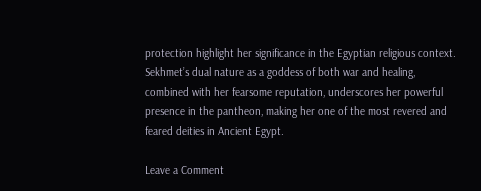protection highlight her significance in the Egyptian religious context. Sekhmet’s dual nature as a goddess of both war and healing, combined with her fearsome reputation, underscores her powerful presence in the pantheon, making her one of the most revered and feared deities in Ancient Egypt.

Leave a Comment